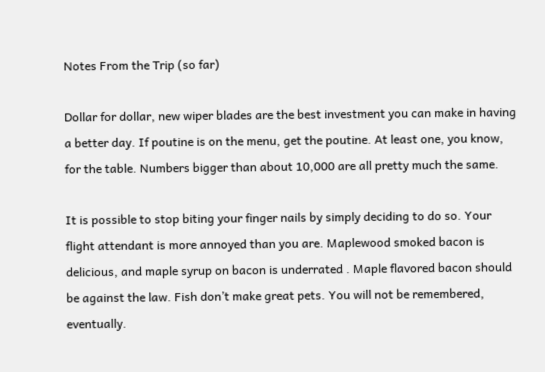Notes From the Trip (so far)

Dollar for dollar, new wiper blades are the best investment you can make in having a better day. If poutine is on the menu, get the poutine. At least one, you know, for the table. Numbers bigger than about 10,000 are all pretty much the same.

It is possible to stop biting your finger nails by simply deciding to do so. Your flight attendant is more annoyed than you are. Maplewood smoked bacon is delicious, and maple syrup on bacon is underrated . Maple flavored bacon should be against the law. Fish don’t make great pets. You will not be remembered, eventually.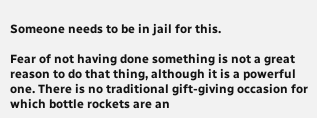Someone needs to be in jail for this.

Fear of not having done something is not a great reason to do that thing, although it is a powerful one. There is no traditional gift-giving occasion for which bottle rockets are an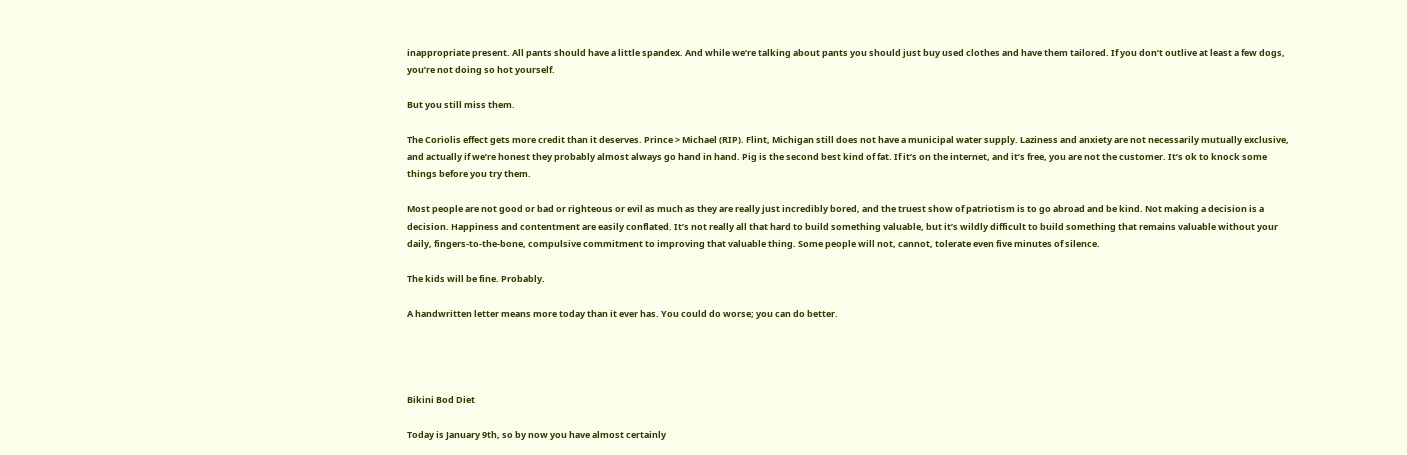inappropriate present. All pants should have a little spandex. And while we’re talking about pants you should just buy used clothes and have them tailored. If you don’t outlive at least a few dogs, you’re not doing so hot yourself.

But you still miss them.

The Coriolis effect gets more credit than it deserves. Prince > Michael (RIP). Flint, Michigan still does not have a municipal water supply. Laziness and anxiety are not necessarily mutually exclusive, and actually if we’re honest they probably almost always go hand in hand. Pig is the second best kind of fat. If it’s on the internet, and it’s free, you are not the customer. It’s ok to knock some things before you try them.

Most people are not good or bad or righteous or evil as much as they are really just incredibly bored, and the truest show of patriotism is to go abroad and be kind. Not making a decision is a decision. Happiness and contentment are easily conflated. It’s not really all that hard to build something valuable, but it’s wildly difficult to build something that remains valuable without your daily, fingers-to-the-bone, compulsive commitment to improving that valuable thing. Some people will not, cannot, tolerate even five minutes of silence.

The kids will be fine. Probably.

A handwritten letter means more today than it ever has. You could do worse; you can do better.




Bikini Bod Diet

Today is January 9th, so by now you have almost certainly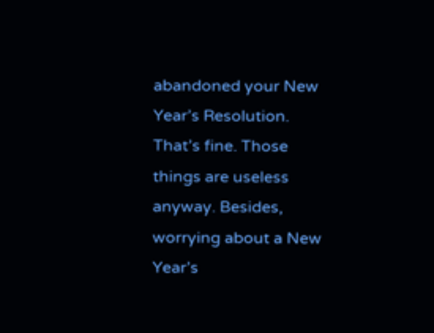abandoned your New Year’s Resolution. That’s fine. Those things are useless anyway. Besides, worrying about a New Year’s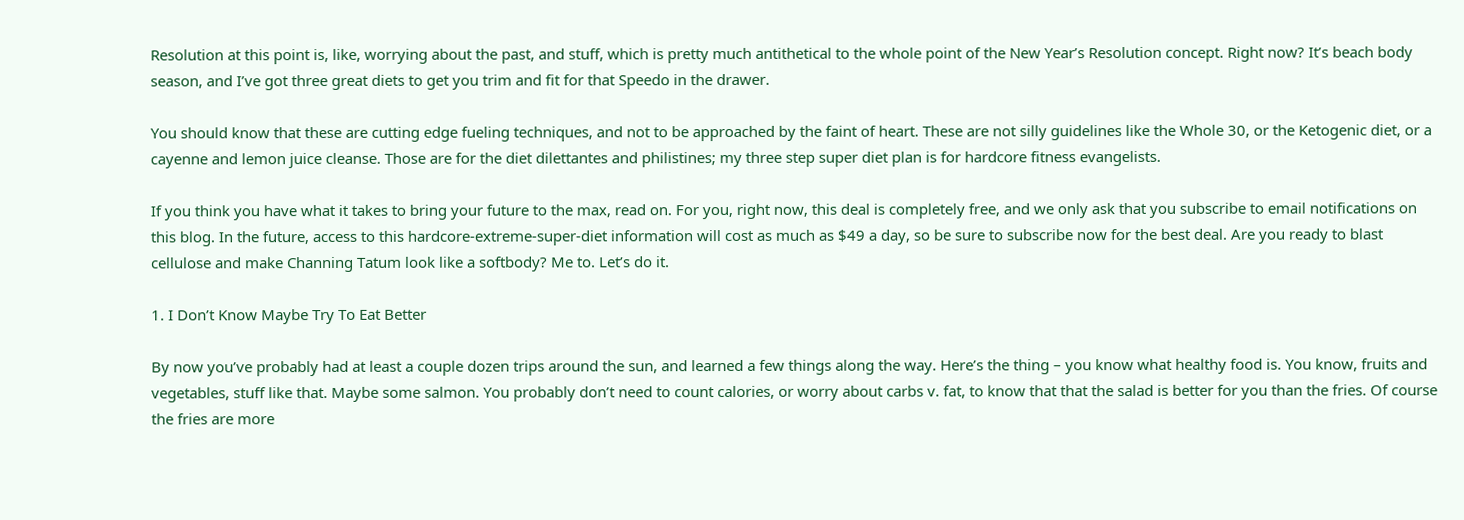Resolution at this point is, like, worrying about the past, and stuff, which is pretty much antithetical to the whole point of the New Year’s Resolution concept. Right now? It’s beach body season, and I’ve got three great diets to get you trim and fit for that Speedo in the drawer.

You should know that these are cutting edge fueling techniques, and not to be approached by the faint of heart. These are not silly guidelines like the Whole 30, or the Ketogenic diet, or a cayenne and lemon juice cleanse. Those are for the diet dilettantes and philistines; my three step super diet plan is for hardcore fitness evangelists.

If you think you have what it takes to bring your future to the max, read on. For you, right now, this deal is completely free, and we only ask that you subscribe to email notifications on this blog. In the future, access to this hardcore-extreme-super-diet information will cost as much as $49 a day, so be sure to subscribe now for the best deal. Are you ready to blast cellulose and make Channing Tatum look like a softbody? Me to. Let’s do it.

1. I Don’t Know Maybe Try To Eat Better

By now you’ve probably had at least a couple dozen trips around the sun, and learned a few things along the way. Here’s the thing – you know what healthy food is. You know, fruits and vegetables, stuff like that. Maybe some salmon. You probably don’t need to count calories, or worry about carbs v. fat, to know that that the salad is better for you than the fries. Of course the fries are more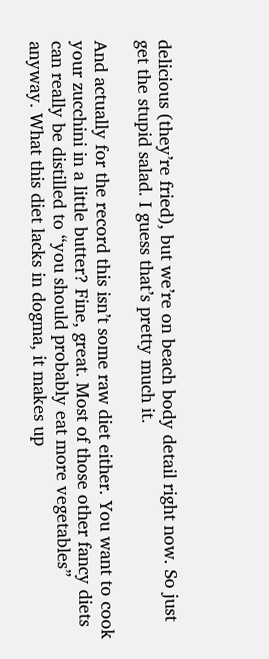delicious (they’re fried), but we’re on beach body detail right now. So just get the stupid salad. I guess that’s pretty much it.

And actually for the record this isn’t some raw diet either. You want to cook your zucchini in a little butter? Fine, great. Most of those other fancy diets can really be distilled to “you should probably eat more vegetables” anyway. What this diet lacks in dogma, it makes up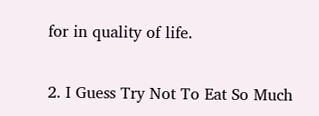for in quality of life.

2. I Guess Try Not To Eat So Much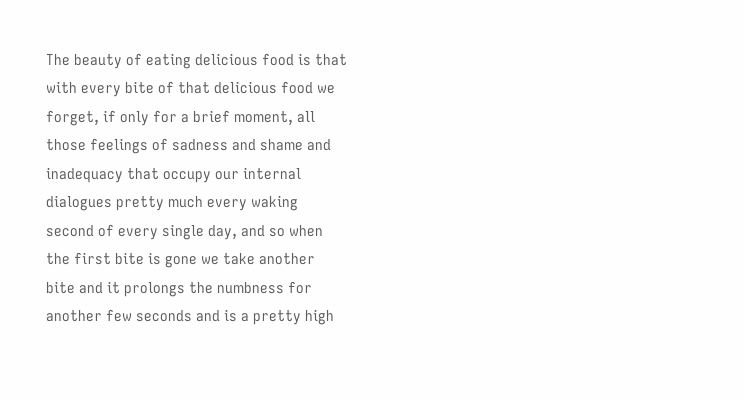The beauty of eating delicious food is that with every bite of that delicious food we forget, if only for a brief moment, all those feelings of sadness and shame and inadequacy that occupy our internal dialogues pretty much every waking second of every single day, and so when the first bite is gone we take another bite and it prolongs the numbness for another few seconds and is a pretty high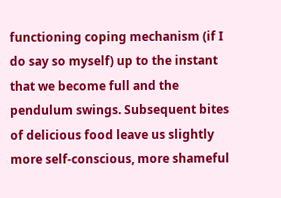functioning coping mechanism (if I do say so myself) up to the instant that we become full and the pendulum swings. Subsequent bites of delicious food leave us slightly more self-conscious, more shameful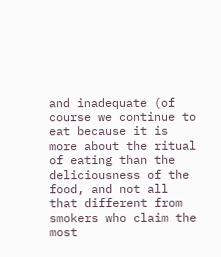and inadequate (of course we continue to eat because it is more about the ritual of eating than the deliciousness of the food, and not all that different from smokers who claim the most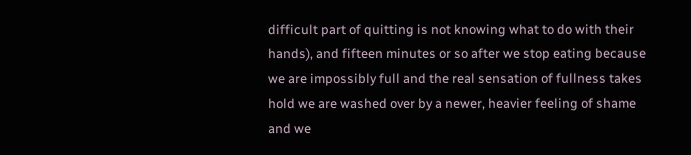difficult part of quitting is not knowing what to do with their hands), and fifteen minutes or so after we stop eating because we are impossibly full and the real sensation of fullness takes hold we are washed over by a newer, heavier feeling of shame and we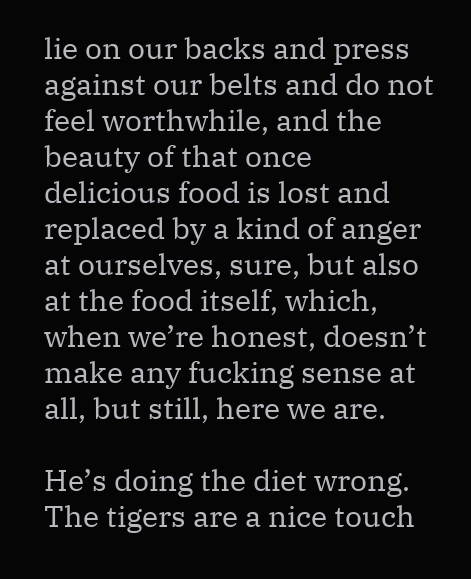lie on our backs and press against our belts and do not feel worthwhile, and the beauty of that once delicious food is lost and replaced by a kind of anger at ourselves, sure, but also at the food itself, which, when we’re honest, doesn’t make any fucking sense at all, but still, here we are.

He’s doing the diet wrong. The tigers are a nice touch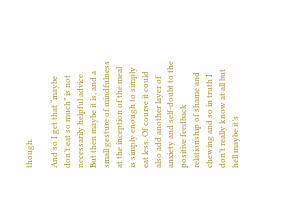though.

And so I get that “maybe don’t eat so much” is not necessarily helpful advice. But then maybe it is, and a small gesture of mindfulness at the inception of the meal is simply enough to simply eat less. Of course it could also add another layer of anxiety and self-doubt to the positive feedback relationship of shame and chewing and so in truth I don’t really know at all but hell maybe it’s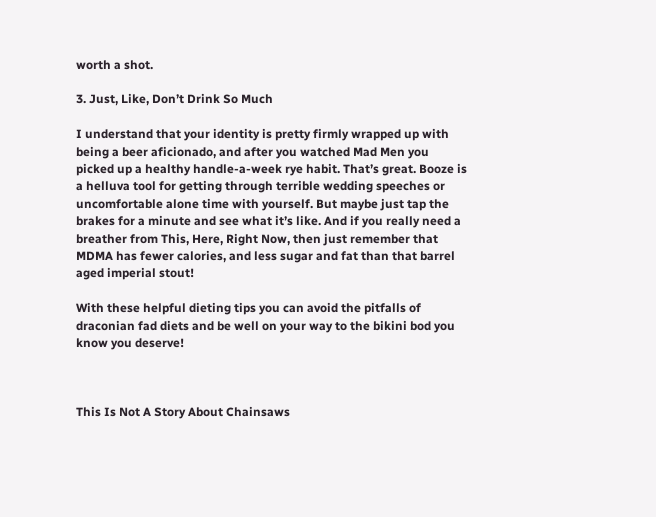worth a shot.

3. Just, Like, Don’t Drink So Much

I understand that your identity is pretty firmly wrapped up with being a beer aficionado, and after you watched Mad Men you picked up a healthy handle-a-week rye habit. That’s great. Booze is a helluva tool for getting through terrible wedding speeches or uncomfortable alone time with yourself. But maybe just tap the brakes for a minute and see what it’s like. And if you really need a breather from This, Here, Right Now, then just remember that MDMA has fewer calories, and less sugar and fat than that barrel aged imperial stout!

With these helpful dieting tips you can avoid the pitfalls of draconian fad diets and be well on your way to the bikini bod you know you deserve!



This Is Not A Story About Chainsaws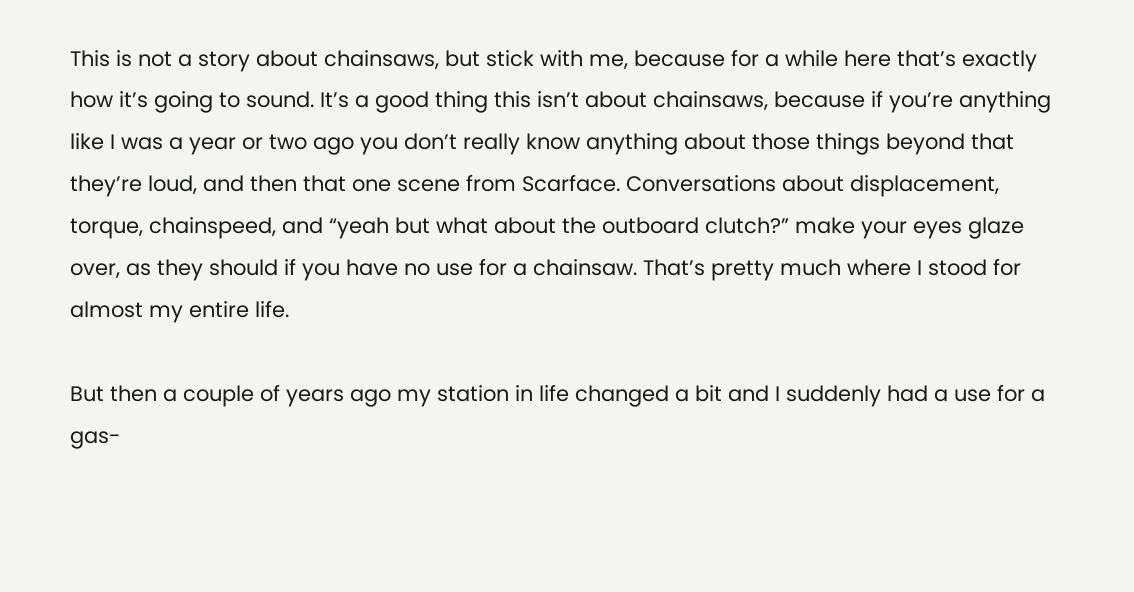This is not a story about chainsaws, but stick with me, because for a while here that’s exactly how it’s going to sound. It’s a good thing this isn’t about chainsaws, because if you’re anything like I was a year or two ago you don’t really know anything about those things beyond that they’re loud, and then that one scene from Scarface. Conversations about displacement, torque, chainspeed, and “yeah but what about the outboard clutch?” make your eyes glaze over, as they should if you have no use for a chainsaw. That’s pretty much where I stood for almost my entire life.

But then a couple of years ago my station in life changed a bit and I suddenly had a use for a gas-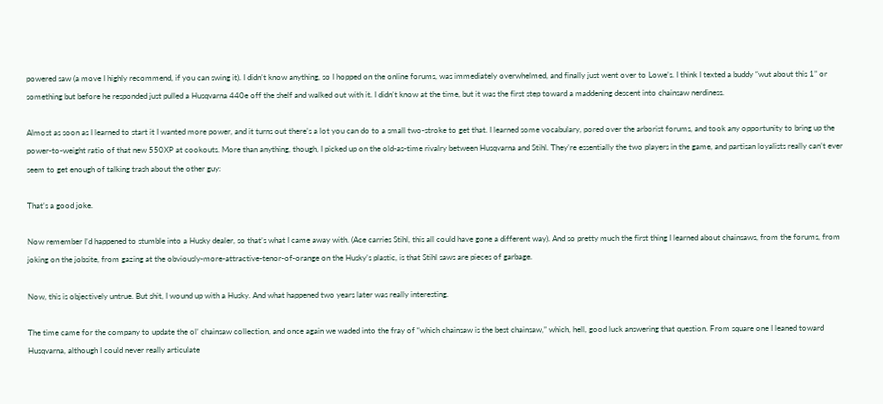powered saw (a move I highly recommend, if you can swing it). I didn’t know anything, so I hopped on the online forums, was immediately overwhelmed, and finally just went over to Lowe’s. I think I texted a buddy “wut about this 1” or something but before he responded just pulled a Husqvarna 440e off the shelf and walked out with it. I didn’t know at the time, but it was the first step toward a maddening descent into chainsaw nerdiness.

Almost as soon as I learned to start it I wanted more power, and it turns out there’s a lot you can do to a small two-stroke to get that. I learned some vocabulary, pored over the arborist forums, and took any opportunity to bring up the power-to-weight ratio of that new 550XP at cookouts. More than anything, though, I picked up on the old-as-time rivalry between Husqvarna and Stihl. They’re essentially the two players in the game, and partisan loyalists really can’t ever seem to get enough of talking trash about the other guy:

That’s a good joke.

Now remember I’d happened to stumble into a Husky dealer, so that’s what I came away with. (Ace carries Stihl, this all could have gone a different way). And so pretty much the first thing I learned about chainsaws, from the forums, from joking on the jobsite, from gazing at the obviously-more-attractive-tenor-of-orange on the Husky’s plastic, is that Stihl saws are pieces of garbage.

Now, this is objectively untrue. But shit, I wound up with a Husky. And what happened two years later was really interesting.

The time came for the company to update the ol’ chainsaw collection, and once again we waded into the fray of “which chainsaw is the best chainsaw,” which, hell, good luck answering that question. From square one I leaned toward Husqvarna, although I could never really articulate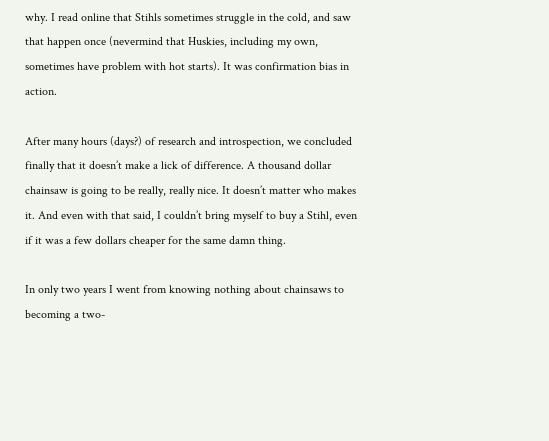why. I read online that Stihls sometimes struggle in the cold, and saw that happen once (nevermind that Huskies, including my own, sometimes have problem with hot starts). It was confirmation bias in action.

After many hours (days?) of research and introspection, we concluded finally that it doesn’t make a lick of difference. A thousand dollar chainsaw is going to be really, really nice. It doesn’t matter who makes it. And even with that said, I couldn’t bring myself to buy a Stihl, even if it was a few dollars cheaper for the same damn thing.

In only two years I went from knowing nothing about chainsaws to becoming a two-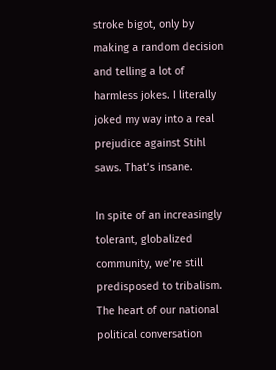stroke bigot, only by making a random decision and telling a lot of harmless jokes. I literally joked my way into a real prejudice against Stihl saws. That’s insane.

In spite of an increasingly tolerant, globalized community, we’re still predisposed to tribalism. The heart of our national political conversation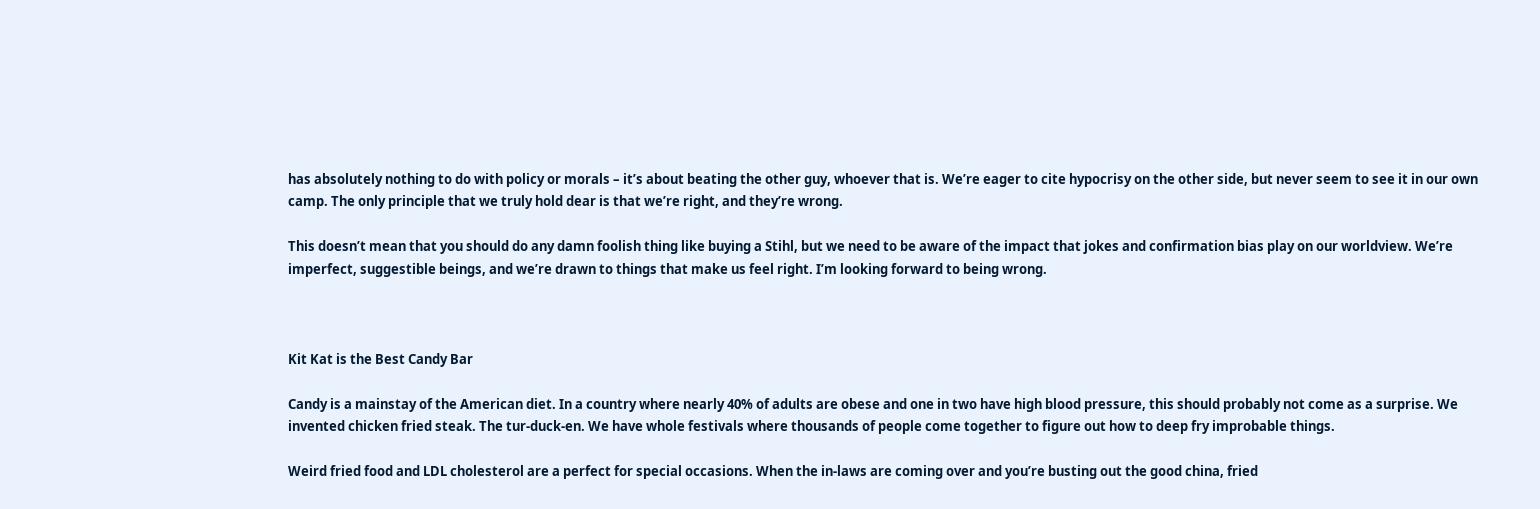has absolutely nothing to do with policy or morals – it’s about beating the other guy, whoever that is. We’re eager to cite hypocrisy on the other side, but never seem to see it in our own camp. The only principle that we truly hold dear is that we’re right, and they’re wrong.

This doesn’t mean that you should do any damn foolish thing like buying a Stihl, but we need to be aware of the impact that jokes and confirmation bias play on our worldview. We’re imperfect, suggestible beings, and we’re drawn to things that make us feel right. I’m looking forward to being wrong.



Kit Kat is the Best Candy Bar

Candy is a mainstay of the American diet. In a country where nearly 40% of adults are obese and one in two have high blood pressure, this should probably not come as a surprise. We invented chicken fried steak. The tur-duck-en. We have whole festivals where thousands of people come together to figure out how to deep fry improbable things.

Weird fried food and LDL cholesterol are a perfect for special occasions. When the in-laws are coming over and you’re busting out the good china, fried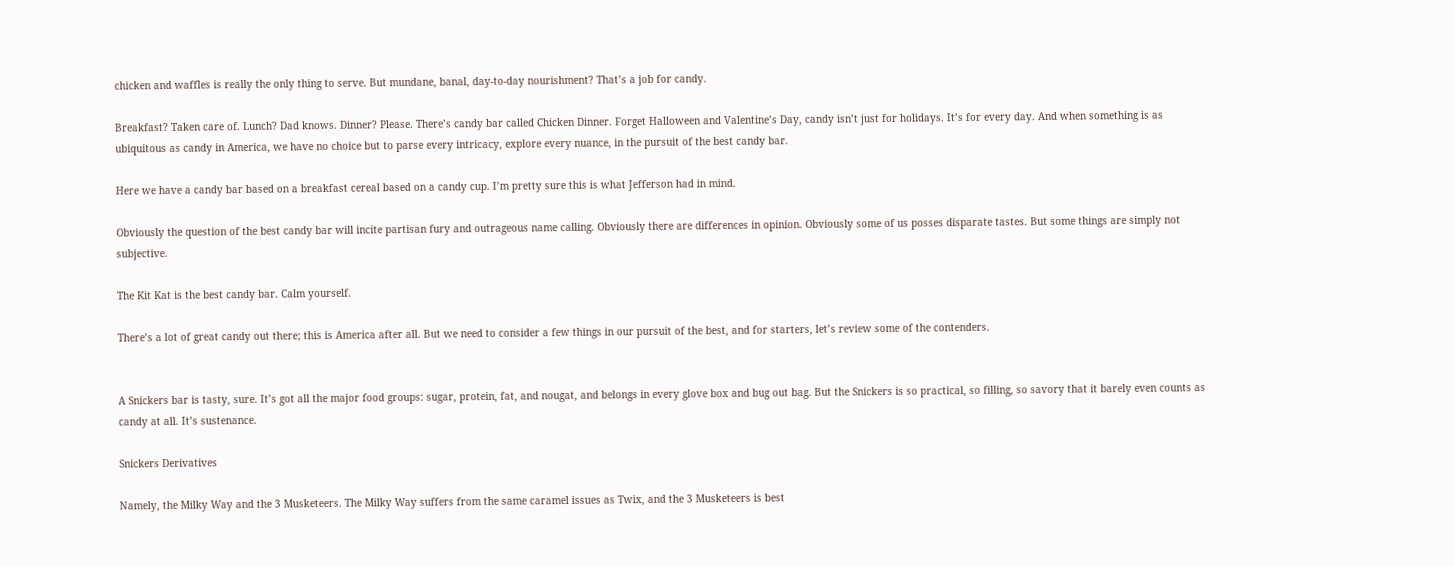chicken and waffles is really the only thing to serve. But mundane, banal, day-to-day nourishment? That’s a job for candy.

Breakfast? Taken care of. Lunch? Dad knows. Dinner? Please. There’s candy bar called Chicken Dinner. Forget Halloween and Valentine’s Day, candy isn’t just for holidays. It’s for every day. And when something is as ubiquitous as candy in America, we have no choice but to parse every intricacy, explore every nuance, in the pursuit of the best candy bar.

Here we have a candy bar based on a breakfast cereal based on a candy cup. I’m pretty sure this is what Jefferson had in mind.

Obviously the question of the best candy bar will incite partisan fury and outrageous name calling. Obviously there are differences in opinion. Obviously some of us posses disparate tastes. But some things are simply not subjective.

The Kit Kat is the best candy bar. Calm yourself.

There’s a lot of great candy out there; this is America after all. But we need to consider a few things in our pursuit of the best, and for starters, let’s review some of the contenders.


A Snickers bar is tasty, sure. It’s got all the major food groups: sugar, protein, fat, and nougat, and belongs in every glove box and bug out bag. But the Snickers is so practical, so filling, so savory that it barely even counts as candy at all. It’s sustenance.

Snickers Derivatives

Namely, the Milky Way and the 3 Musketeers. The Milky Way suffers from the same caramel issues as Twix, and the 3 Musketeers is best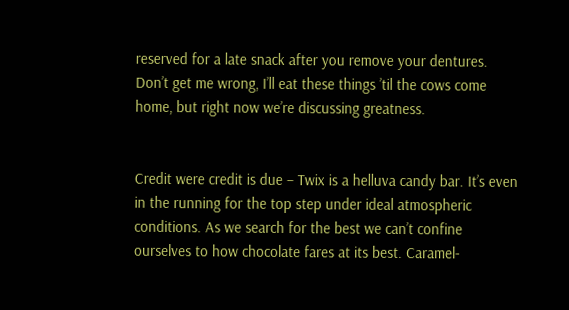reserved for a late snack after you remove your dentures. Don’t get me wrong, I’ll eat these things ’til the cows come home, but right now we’re discussing greatness.


Credit were credit is due – Twix is a helluva candy bar. It’s even in the running for the top step under ideal atmospheric conditions. As we search for the best we can’t confine ourselves to how chocolate fares at its best. Caramel-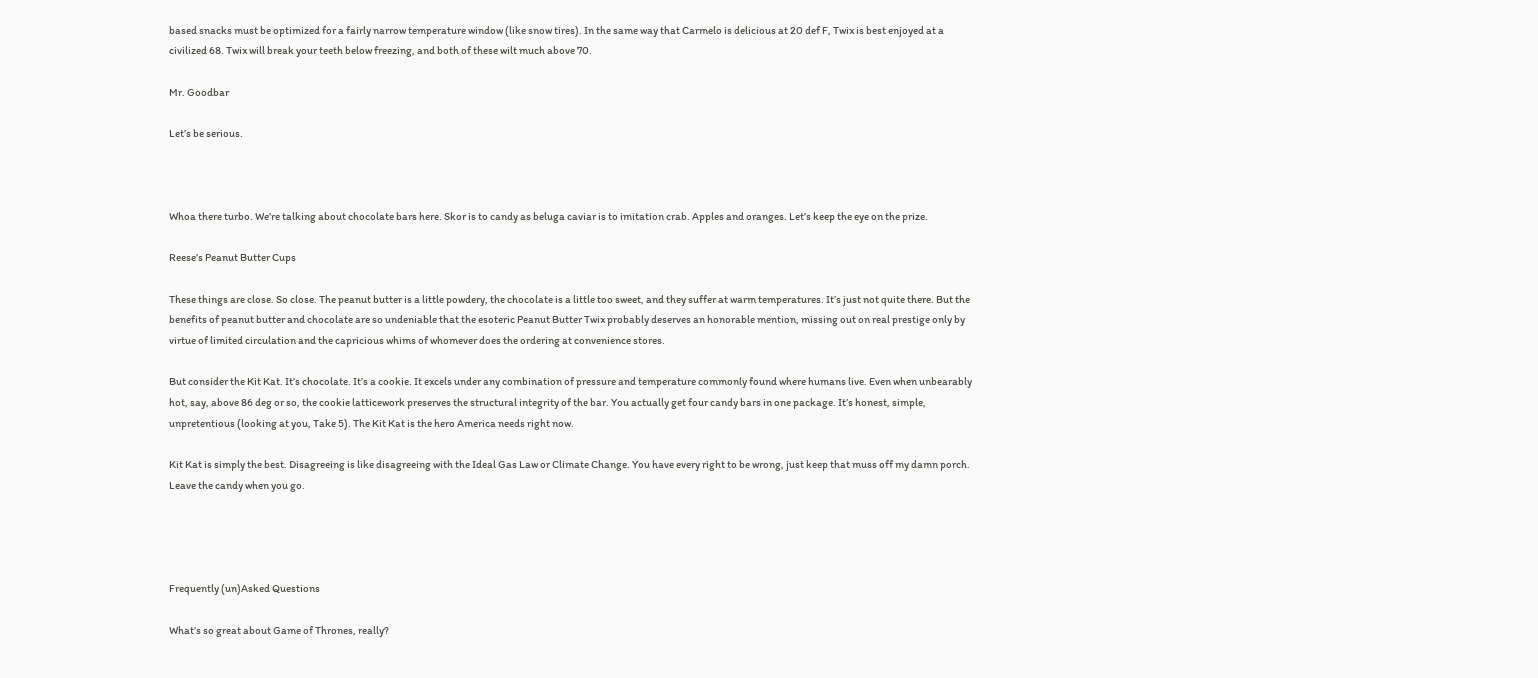based snacks must be optimized for a fairly narrow temperature window (like snow tires). In the same way that Carmelo is delicious at 20 def F, Twix is best enjoyed at a civilized 68. Twix will break your teeth below freezing, and both of these wilt much above 70.

Mr. Goodbar

Let’s be serious.



Whoa there turbo. We’re talking about chocolate bars here. Skor is to candy as beluga caviar is to imitation crab. Apples and oranges. Let’s keep the eye on the prize.

Reese’s Peanut Butter Cups

These things are close. So close. The peanut butter is a little powdery, the chocolate is a little too sweet, and they suffer at warm temperatures. It’s just not quite there. But the benefits of peanut butter and chocolate are so undeniable that the esoteric Peanut Butter Twix probably deserves an honorable mention, missing out on real prestige only by virtue of limited circulation and the capricious whims of whomever does the ordering at convenience stores.

But consider the Kit Kat. It’s chocolate. It’s a cookie. It excels under any combination of pressure and temperature commonly found where humans live. Even when unbearably hot, say, above 86 deg or so, the cookie latticework preserves the structural integrity of the bar. You actually get four candy bars in one package. It’s honest, simple, unpretentious (looking at you, Take 5). The Kit Kat is the hero America needs right now.

Kit Kat is simply the best. Disagreeing is like disagreeing with the Ideal Gas Law or Climate Change. You have every right to be wrong, just keep that muss off my damn porch. Leave the candy when you go.




Frequently (un)Asked Questions

What’s so great about Game of Thrones, really?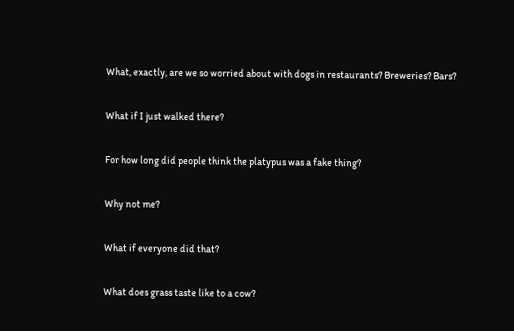What, exactly, are we so worried about with dogs in restaurants? Breweries? Bars?

What if I just walked there?

For how long did people think the platypus was a fake thing?

Why not me?

What if everyone did that?

What does grass taste like to a cow?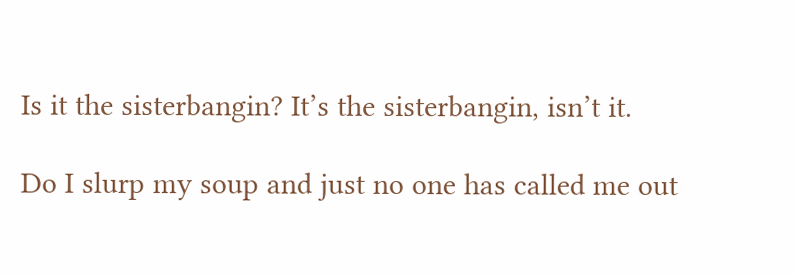Is it the sisterbangin? It’s the sisterbangin, isn’t it.

Do I slurp my soup and just no one has called me out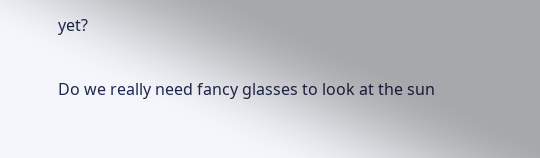yet?

Do we really need fancy glasses to look at the sun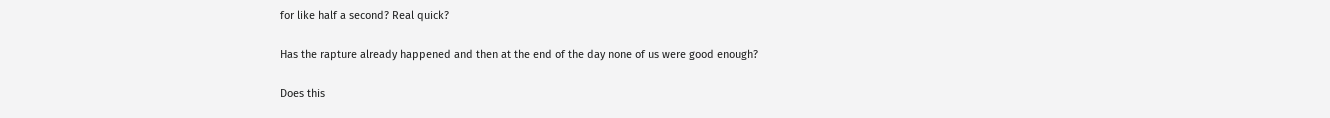for like half a second? Real quick?

Has the rapture already happened and then at the end of the day none of us were good enough?

Does this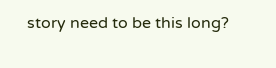story need to be this long?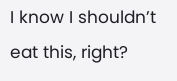I know I shouldn’t eat this, right?